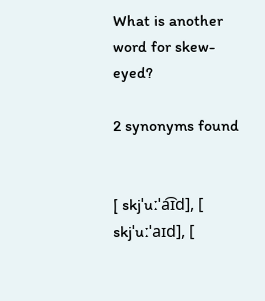What is another word for skew-eyed?

2 synonyms found


[ skjˈuːˈa͡ɪd], [ skjˈuːˈaɪd], [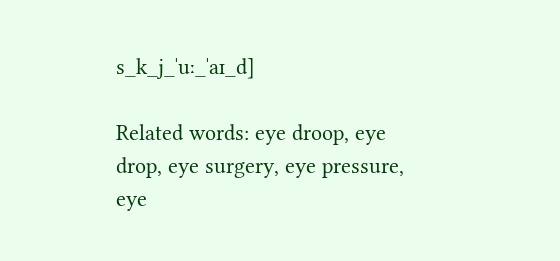s_k_j_ˈuː_ˈaɪ_d]

Related words: eye droop, eye drop, eye surgery, eye pressure, eye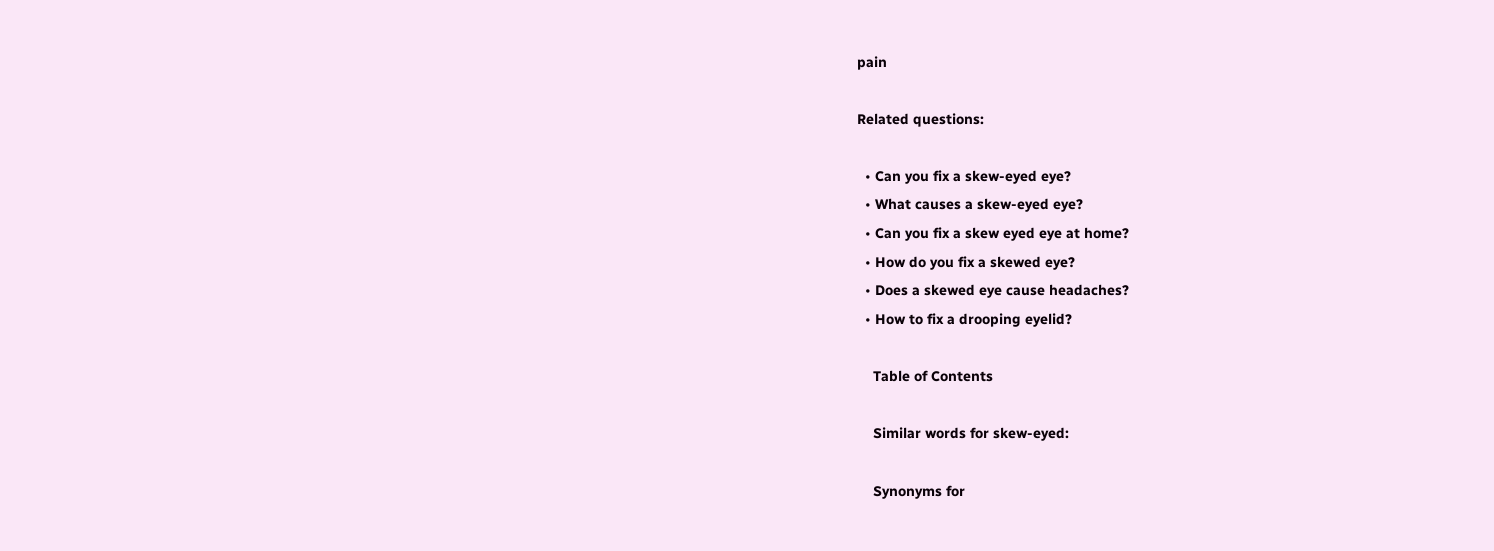pain

Related questions:

  • Can you fix a skew-eyed eye?
  • What causes a skew-eyed eye?
  • Can you fix a skew eyed eye at home?
  • How do you fix a skewed eye?
  • Does a skewed eye cause headaches?
  • How to fix a drooping eyelid?

    Table of Contents

    Similar words for skew-eyed:

    Synonyms for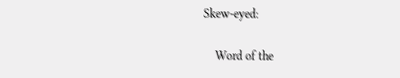Skew-eyed:

    Word of the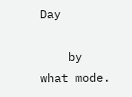Day

    by what mode.